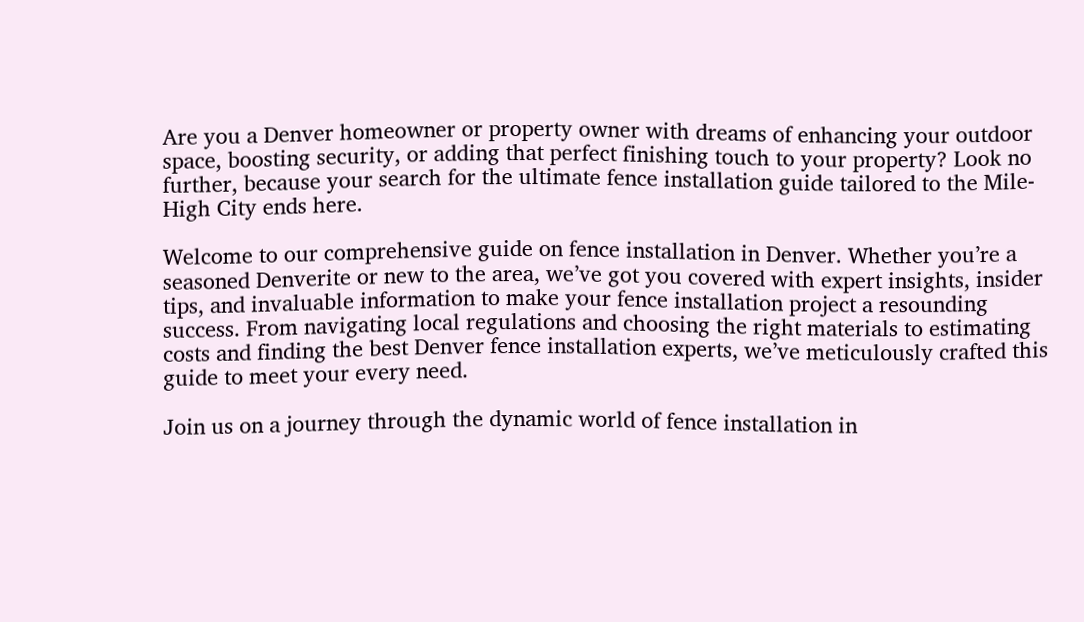Are you a Denver homeowner or property owner with dreams of enhancing your outdoor space, boosting security, or adding that perfect finishing touch to your property? Look no further, because your search for the ultimate fence installation guide tailored to the Mile-High City ends here.

Welcome to our comprehensive guide on fence installation in Denver. Whether you’re a seasoned Denverite or new to the area, we’ve got you covered with expert insights, insider tips, and invaluable information to make your fence installation project a resounding success. From navigating local regulations and choosing the right materials to estimating costs and finding the best Denver fence installation experts, we’ve meticulously crafted this guide to meet your every need.

Join us on a journey through the dynamic world of fence installation in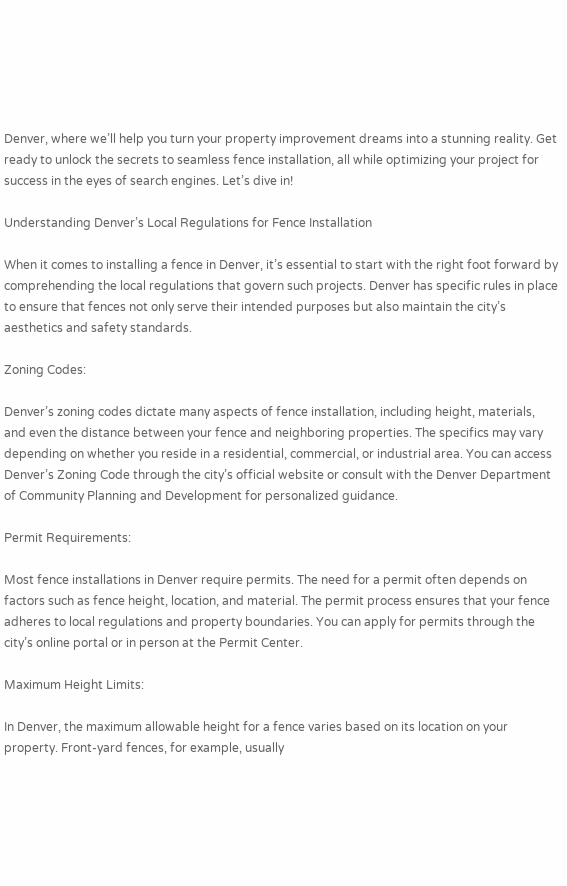Denver, where we’ll help you turn your property improvement dreams into a stunning reality. Get ready to unlock the secrets to seamless fence installation, all while optimizing your project for success in the eyes of search engines. Let’s dive in!

Understanding Denver’s Local Regulations for Fence Installation

When it comes to installing a fence in Denver, it’s essential to start with the right foot forward by comprehending the local regulations that govern such projects. Denver has specific rules in place to ensure that fences not only serve their intended purposes but also maintain the city’s aesthetics and safety standards.

Zoning Codes:

Denver’s zoning codes dictate many aspects of fence installation, including height, materials, and even the distance between your fence and neighboring properties. The specifics may vary depending on whether you reside in a residential, commercial, or industrial area. You can access Denver’s Zoning Code through the city’s official website or consult with the Denver Department of Community Planning and Development for personalized guidance.

Permit Requirements:

Most fence installations in Denver require permits. The need for a permit often depends on factors such as fence height, location, and material. The permit process ensures that your fence adheres to local regulations and property boundaries. You can apply for permits through the city’s online portal or in person at the Permit Center.

Maximum Height Limits:

In Denver, the maximum allowable height for a fence varies based on its location on your property. Front-yard fences, for example, usually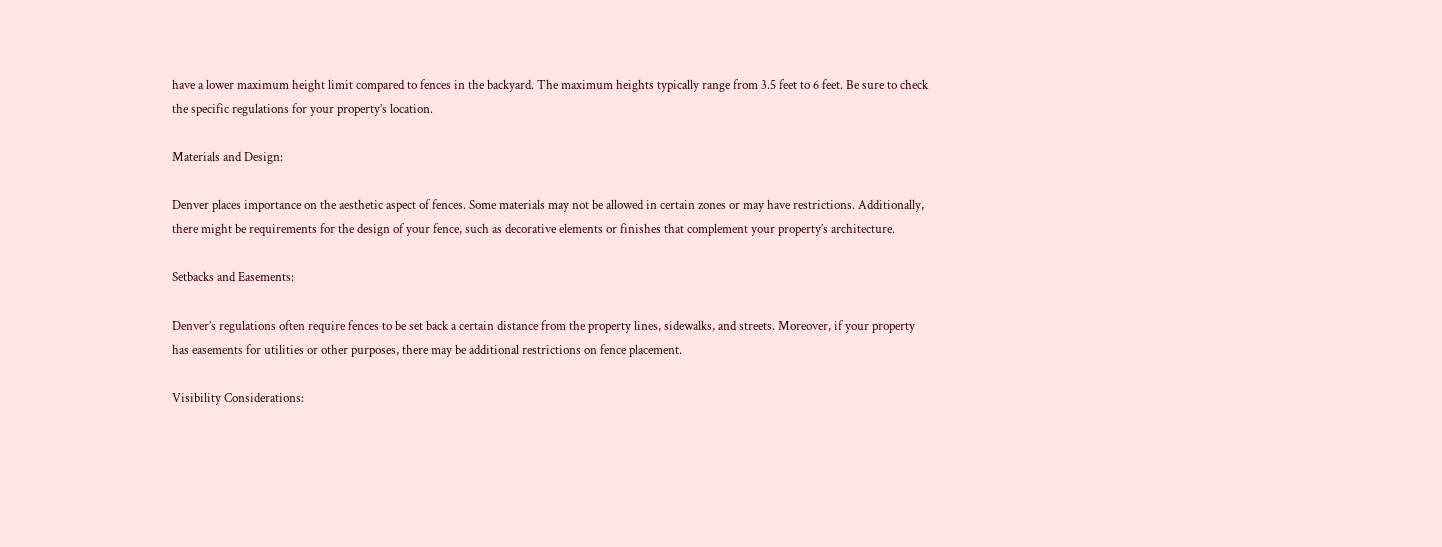have a lower maximum height limit compared to fences in the backyard. The maximum heights typically range from 3.5 feet to 6 feet. Be sure to check the specific regulations for your property’s location.

Materials and Design:

Denver places importance on the aesthetic aspect of fences. Some materials may not be allowed in certain zones or may have restrictions. Additionally, there might be requirements for the design of your fence, such as decorative elements or finishes that complement your property’s architecture.

Setbacks and Easements:

Denver’s regulations often require fences to be set back a certain distance from the property lines, sidewalks, and streets. Moreover, if your property has easements for utilities or other purposes, there may be additional restrictions on fence placement.

Visibility Considerations: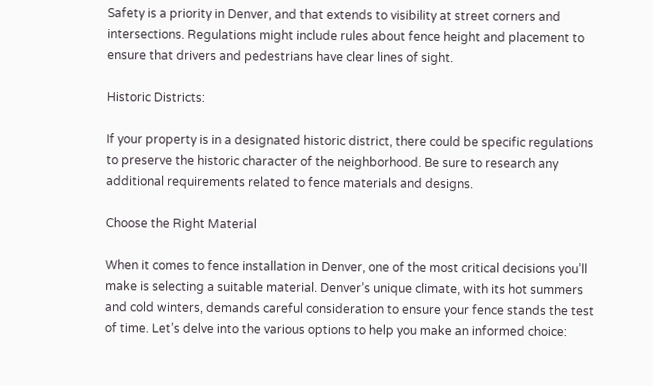Safety is a priority in Denver, and that extends to visibility at street corners and intersections. Regulations might include rules about fence height and placement to ensure that drivers and pedestrians have clear lines of sight.

Historic Districts:

If your property is in a designated historic district, there could be specific regulations to preserve the historic character of the neighborhood. Be sure to research any additional requirements related to fence materials and designs.

Choose the Right Material

When it comes to fence installation in Denver, one of the most critical decisions you’ll make is selecting a suitable material. Denver’s unique climate, with its hot summers and cold winters, demands careful consideration to ensure your fence stands the test of time. Let’s delve into the various options to help you make an informed choice: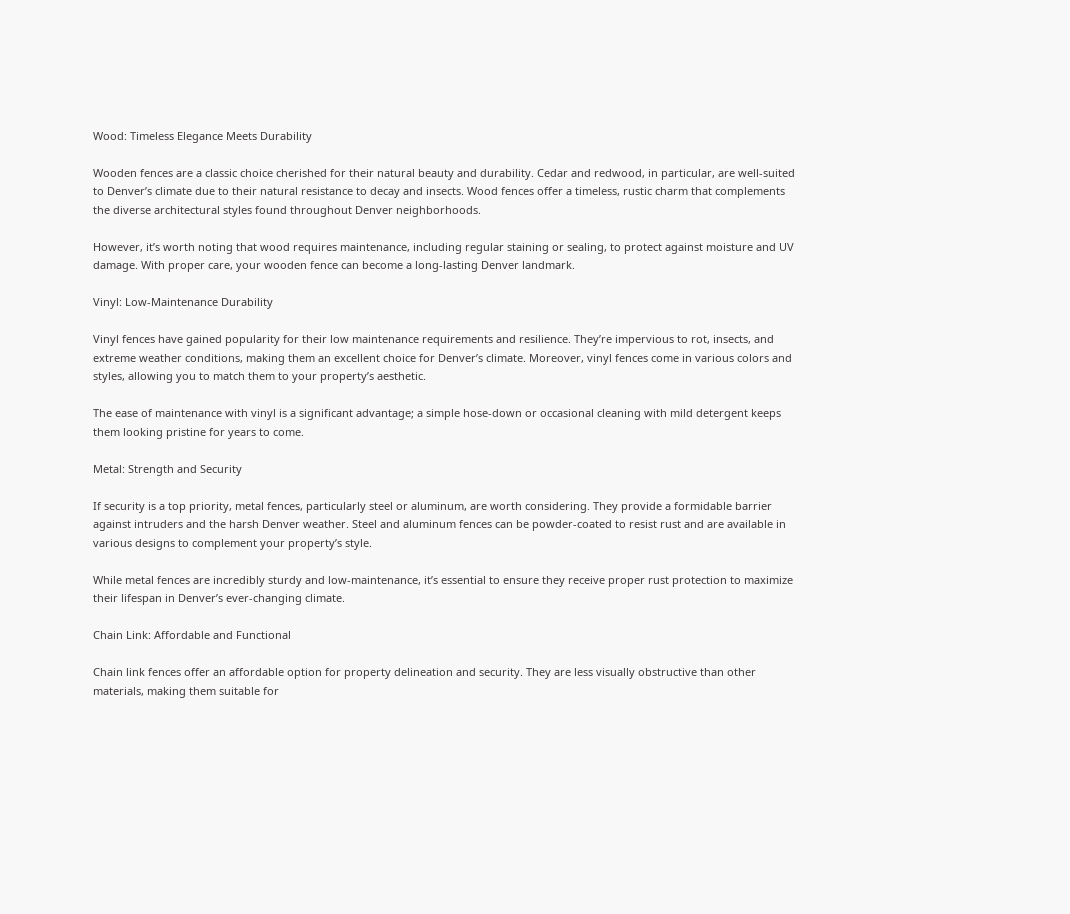Wood: Timeless Elegance Meets Durability

Wooden fences are a classic choice cherished for their natural beauty and durability. Cedar and redwood, in particular, are well-suited to Denver’s climate due to their natural resistance to decay and insects. Wood fences offer a timeless, rustic charm that complements the diverse architectural styles found throughout Denver neighborhoods.

However, it’s worth noting that wood requires maintenance, including regular staining or sealing, to protect against moisture and UV damage. With proper care, your wooden fence can become a long-lasting Denver landmark.

Vinyl: Low-Maintenance Durability

Vinyl fences have gained popularity for their low maintenance requirements and resilience. They’re impervious to rot, insects, and extreme weather conditions, making them an excellent choice for Denver’s climate. Moreover, vinyl fences come in various colors and styles, allowing you to match them to your property’s aesthetic.

The ease of maintenance with vinyl is a significant advantage; a simple hose-down or occasional cleaning with mild detergent keeps them looking pristine for years to come.

Metal: Strength and Security

If security is a top priority, metal fences, particularly steel or aluminum, are worth considering. They provide a formidable barrier against intruders and the harsh Denver weather. Steel and aluminum fences can be powder-coated to resist rust and are available in various designs to complement your property’s style.

While metal fences are incredibly sturdy and low-maintenance, it’s essential to ensure they receive proper rust protection to maximize their lifespan in Denver’s ever-changing climate.

Chain Link: Affordable and Functional

Chain link fences offer an affordable option for property delineation and security. They are less visually obstructive than other materials, making them suitable for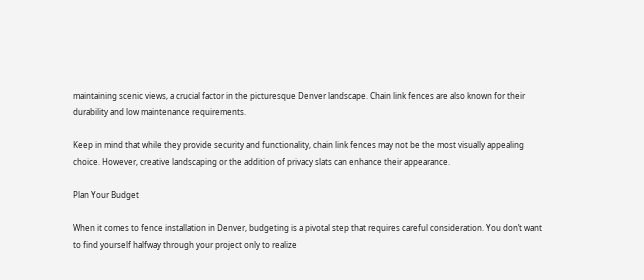maintaining scenic views, a crucial factor in the picturesque Denver landscape. Chain link fences are also known for their durability and low maintenance requirements.

Keep in mind that while they provide security and functionality, chain link fences may not be the most visually appealing choice. However, creative landscaping or the addition of privacy slats can enhance their appearance.

Plan Your Budget

When it comes to fence installation in Denver, budgeting is a pivotal step that requires careful consideration. You don’t want to find yourself halfway through your project only to realize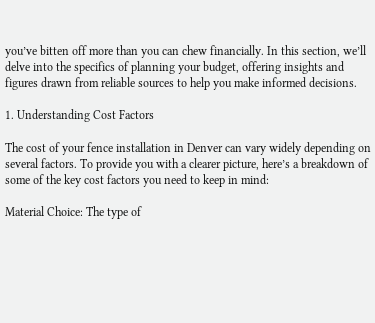you’ve bitten off more than you can chew financially. In this section, we’ll delve into the specifics of planning your budget, offering insights and figures drawn from reliable sources to help you make informed decisions.

1. Understanding Cost Factors

The cost of your fence installation in Denver can vary widely depending on several factors. To provide you with a clearer picture, here’s a breakdown of some of the key cost factors you need to keep in mind:

Material Choice: The type of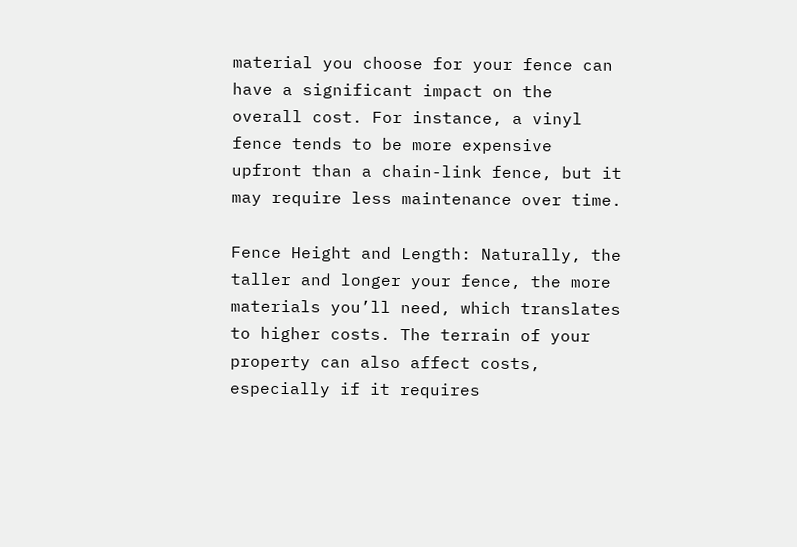material you choose for your fence can have a significant impact on the overall cost. For instance, a vinyl fence tends to be more expensive upfront than a chain-link fence, but it may require less maintenance over time.

Fence Height and Length: Naturally, the taller and longer your fence, the more materials you’ll need, which translates to higher costs. The terrain of your property can also affect costs, especially if it requires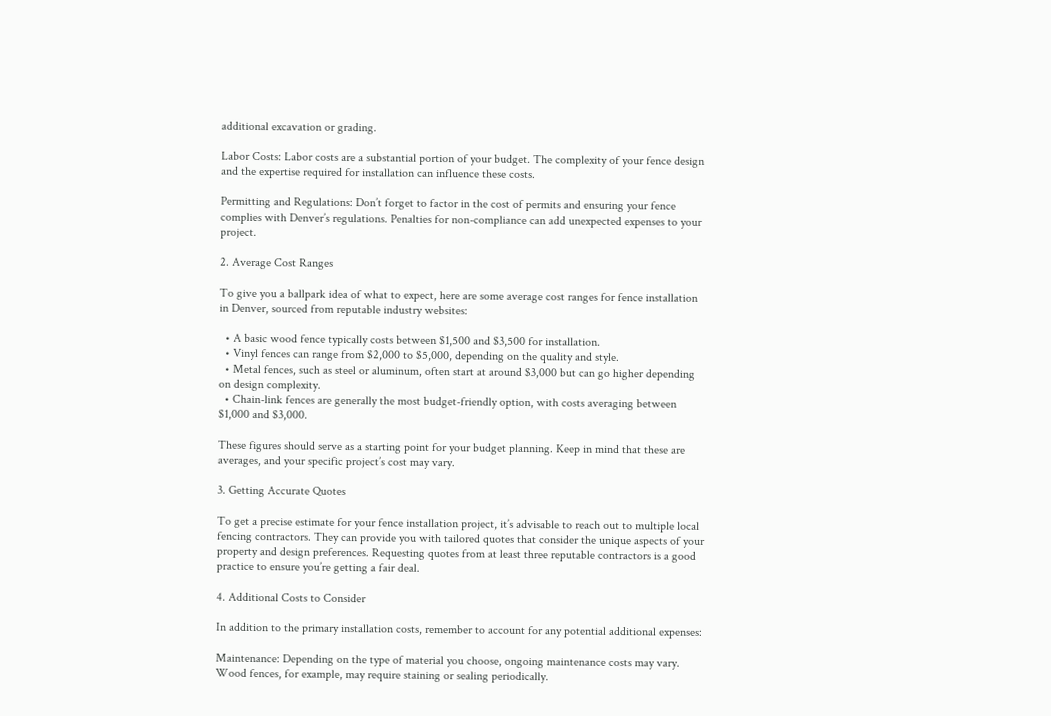additional excavation or grading.

Labor Costs: Labor costs are a substantial portion of your budget. The complexity of your fence design and the expertise required for installation can influence these costs.

Permitting and Regulations: Don’t forget to factor in the cost of permits and ensuring your fence complies with Denver’s regulations. Penalties for non-compliance can add unexpected expenses to your project.

2. Average Cost Ranges

To give you a ballpark idea of what to expect, here are some average cost ranges for fence installation in Denver, sourced from reputable industry websites:

  • A basic wood fence typically costs between $1,500 and $3,500 for installation.
  • Vinyl fences can range from $2,000 to $5,000, depending on the quality and style.
  • Metal fences, such as steel or aluminum, often start at around $3,000 but can go higher depending on design complexity.
  • Chain-link fences are generally the most budget-friendly option, with costs averaging between $1,000 and $3,000.

These figures should serve as a starting point for your budget planning. Keep in mind that these are averages, and your specific project’s cost may vary.

3. Getting Accurate Quotes

To get a precise estimate for your fence installation project, it’s advisable to reach out to multiple local fencing contractors. They can provide you with tailored quotes that consider the unique aspects of your property and design preferences. Requesting quotes from at least three reputable contractors is a good practice to ensure you’re getting a fair deal.

4. Additional Costs to Consider

In addition to the primary installation costs, remember to account for any potential additional expenses:

Maintenance: Depending on the type of material you choose, ongoing maintenance costs may vary. Wood fences, for example, may require staining or sealing periodically.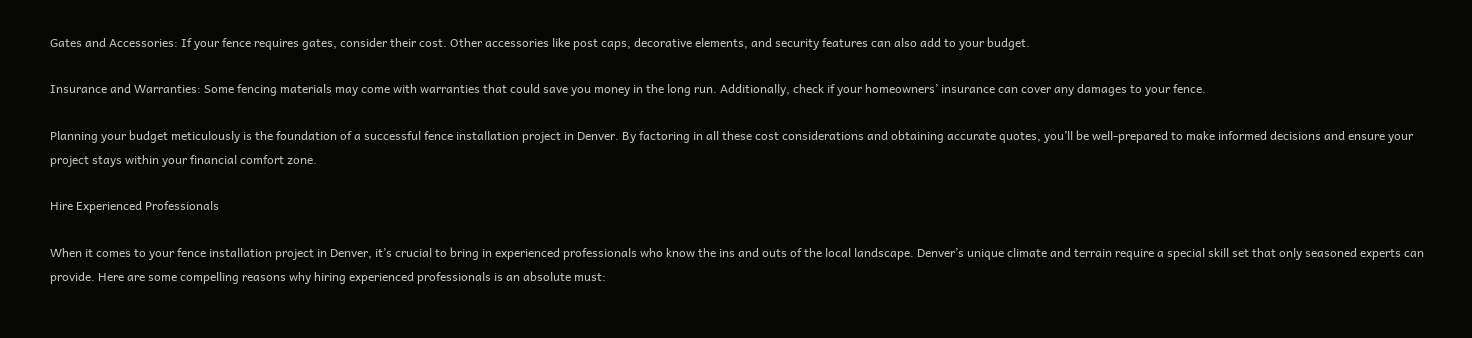Gates and Accessories: If your fence requires gates, consider their cost. Other accessories like post caps, decorative elements, and security features can also add to your budget.

Insurance and Warranties: Some fencing materials may come with warranties that could save you money in the long run. Additionally, check if your homeowners’ insurance can cover any damages to your fence.

Planning your budget meticulously is the foundation of a successful fence installation project in Denver. By factoring in all these cost considerations and obtaining accurate quotes, you’ll be well-prepared to make informed decisions and ensure your project stays within your financial comfort zone.

Hire Experienced Professionals

When it comes to your fence installation project in Denver, it’s crucial to bring in experienced professionals who know the ins and outs of the local landscape. Denver’s unique climate and terrain require a special skill set that only seasoned experts can provide. Here are some compelling reasons why hiring experienced professionals is an absolute must: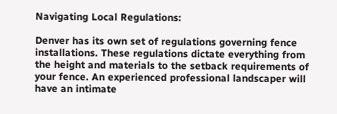Navigating Local Regulations:

Denver has its own set of regulations governing fence installations. These regulations dictate everything from the height and materials to the setback requirements of your fence. An experienced professional landscaper will have an intimate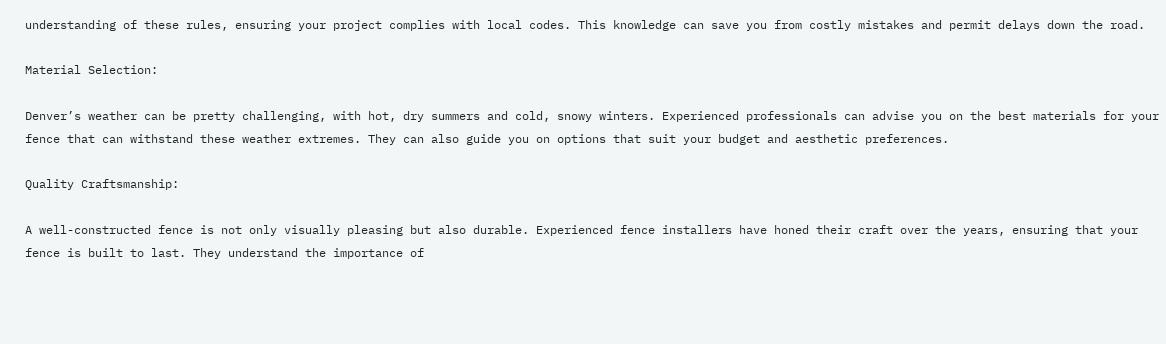understanding of these rules, ensuring your project complies with local codes. This knowledge can save you from costly mistakes and permit delays down the road.

Material Selection:

Denver’s weather can be pretty challenging, with hot, dry summers and cold, snowy winters. Experienced professionals can advise you on the best materials for your fence that can withstand these weather extremes. They can also guide you on options that suit your budget and aesthetic preferences.

Quality Craftsmanship:

A well-constructed fence is not only visually pleasing but also durable. Experienced fence installers have honed their craft over the years, ensuring that your fence is built to last. They understand the importance of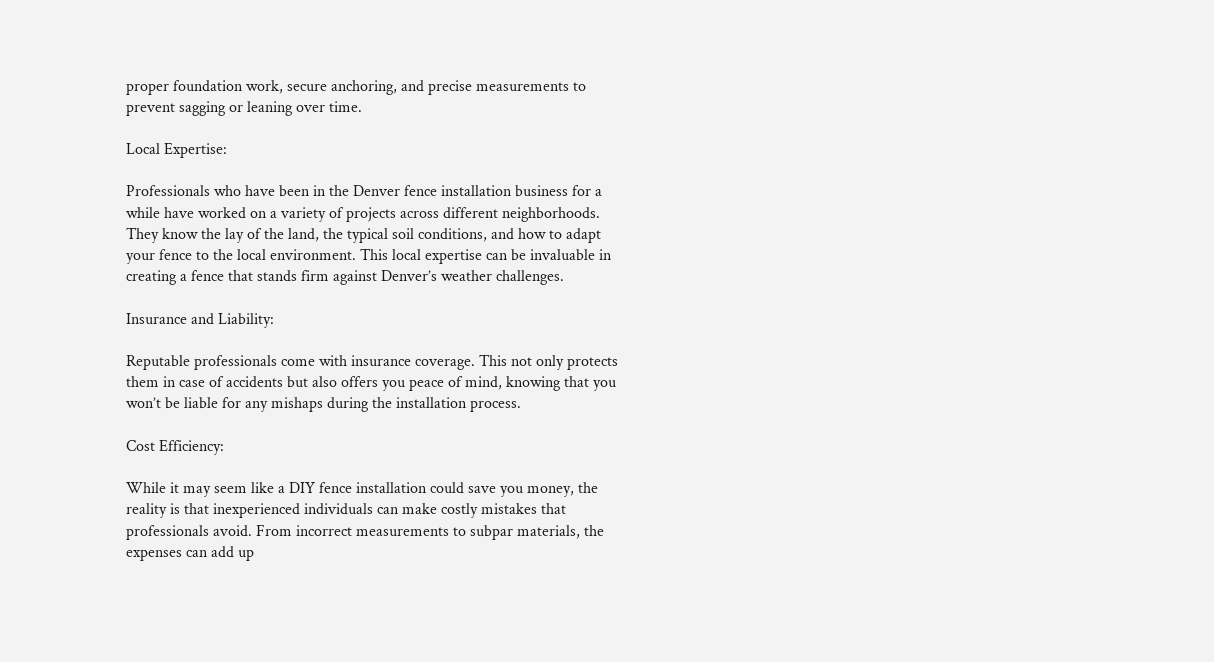proper foundation work, secure anchoring, and precise measurements to prevent sagging or leaning over time.

Local Expertise:

Professionals who have been in the Denver fence installation business for a while have worked on a variety of projects across different neighborhoods. They know the lay of the land, the typical soil conditions, and how to adapt your fence to the local environment. This local expertise can be invaluable in creating a fence that stands firm against Denver’s weather challenges.

Insurance and Liability:

Reputable professionals come with insurance coverage. This not only protects them in case of accidents but also offers you peace of mind, knowing that you won’t be liable for any mishaps during the installation process.

Cost Efficiency:

While it may seem like a DIY fence installation could save you money, the reality is that inexperienced individuals can make costly mistakes that professionals avoid. From incorrect measurements to subpar materials, the expenses can add up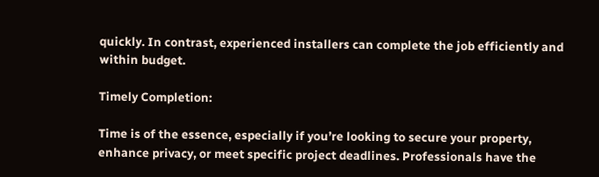quickly. In contrast, experienced installers can complete the job efficiently and within budget.

Timely Completion:

Time is of the essence, especially if you’re looking to secure your property, enhance privacy, or meet specific project deadlines. Professionals have the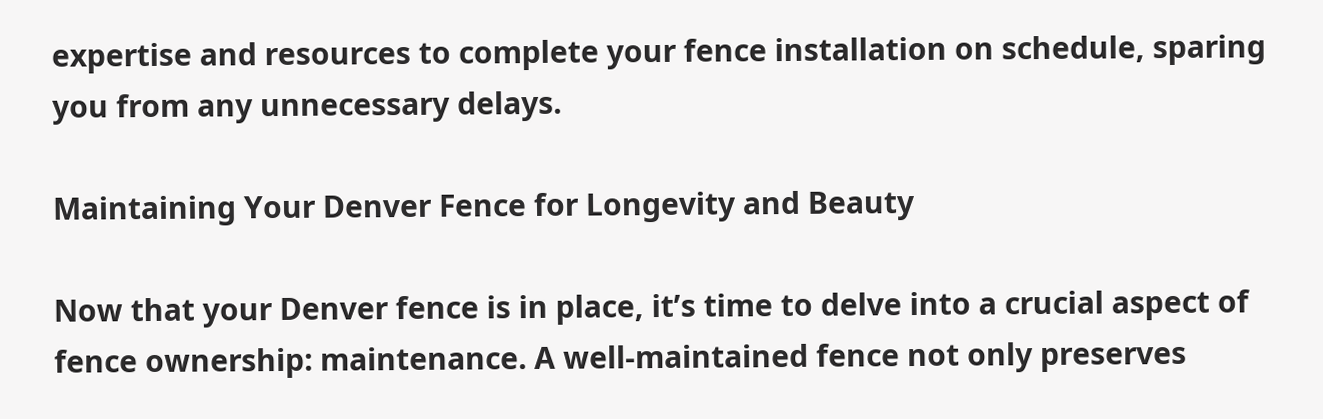expertise and resources to complete your fence installation on schedule, sparing you from any unnecessary delays.

Maintaining Your Denver Fence for Longevity and Beauty

Now that your Denver fence is in place, it’s time to delve into a crucial aspect of fence ownership: maintenance. A well-maintained fence not only preserves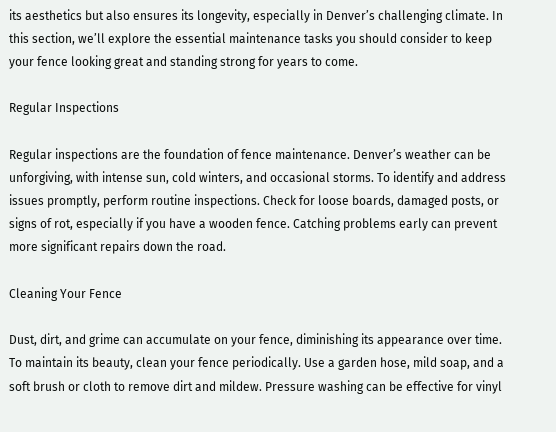its aesthetics but also ensures its longevity, especially in Denver’s challenging climate. In this section, we’ll explore the essential maintenance tasks you should consider to keep your fence looking great and standing strong for years to come.

Regular Inspections

Regular inspections are the foundation of fence maintenance. Denver’s weather can be unforgiving, with intense sun, cold winters, and occasional storms. To identify and address issues promptly, perform routine inspections. Check for loose boards, damaged posts, or signs of rot, especially if you have a wooden fence. Catching problems early can prevent more significant repairs down the road.

Cleaning Your Fence

Dust, dirt, and grime can accumulate on your fence, diminishing its appearance over time. To maintain its beauty, clean your fence periodically. Use a garden hose, mild soap, and a soft brush or cloth to remove dirt and mildew. Pressure washing can be effective for vinyl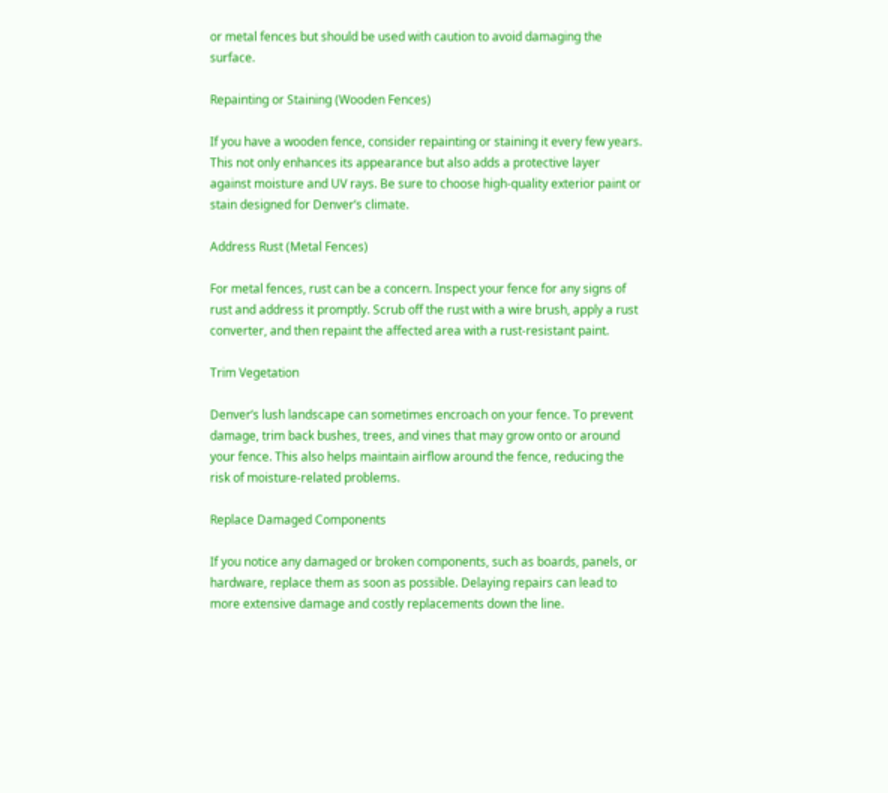or metal fences but should be used with caution to avoid damaging the surface.

Repainting or Staining (Wooden Fences)

If you have a wooden fence, consider repainting or staining it every few years. This not only enhances its appearance but also adds a protective layer against moisture and UV rays. Be sure to choose high-quality exterior paint or stain designed for Denver’s climate.

Address Rust (Metal Fences)

For metal fences, rust can be a concern. Inspect your fence for any signs of rust and address it promptly. Scrub off the rust with a wire brush, apply a rust converter, and then repaint the affected area with a rust-resistant paint.

Trim Vegetation

Denver’s lush landscape can sometimes encroach on your fence. To prevent damage, trim back bushes, trees, and vines that may grow onto or around your fence. This also helps maintain airflow around the fence, reducing the risk of moisture-related problems.

Replace Damaged Components

If you notice any damaged or broken components, such as boards, panels, or hardware, replace them as soon as possible. Delaying repairs can lead to more extensive damage and costly replacements down the line.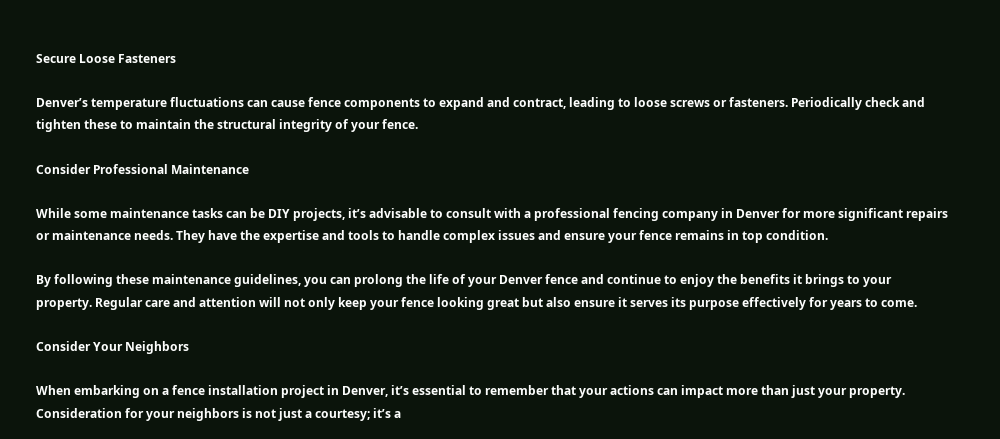Secure Loose Fasteners

Denver’s temperature fluctuations can cause fence components to expand and contract, leading to loose screws or fasteners. Periodically check and tighten these to maintain the structural integrity of your fence.

Consider Professional Maintenance

While some maintenance tasks can be DIY projects, it’s advisable to consult with a professional fencing company in Denver for more significant repairs or maintenance needs. They have the expertise and tools to handle complex issues and ensure your fence remains in top condition.

By following these maintenance guidelines, you can prolong the life of your Denver fence and continue to enjoy the benefits it brings to your property. Regular care and attention will not only keep your fence looking great but also ensure it serves its purpose effectively for years to come.

Consider Your Neighbors

When embarking on a fence installation project in Denver, it’s essential to remember that your actions can impact more than just your property. Consideration for your neighbors is not just a courtesy; it’s a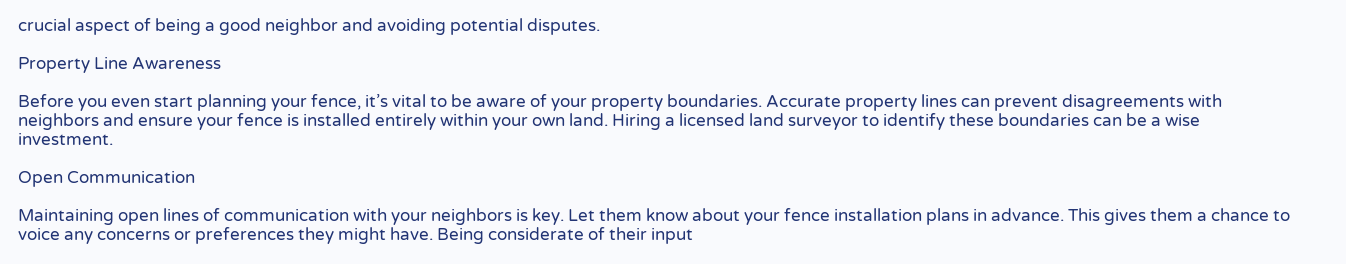crucial aspect of being a good neighbor and avoiding potential disputes.

Property Line Awareness

Before you even start planning your fence, it’s vital to be aware of your property boundaries. Accurate property lines can prevent disagreements with neighbors and ensure your fence is installed entirely within your own land. Hiring a licensed land surveyor to identify these boundaries can be a wise investment.

Open Communication

Maintaining open lines of communication with your neighbors is key. Let them know about your fence installation plans in advance. This gives them a chance to voice any concerns or preferences they might have. Being considerate of their input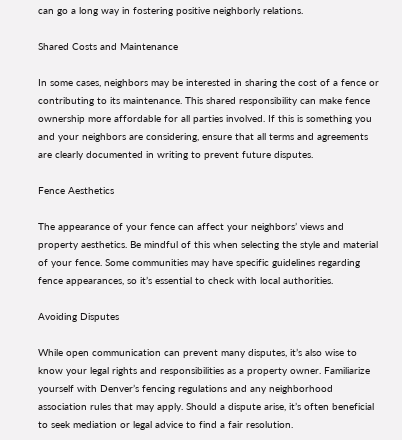can go a long way in fostering positive neighborly relations.

Shared Costs and Maintenance

In some cases, neighbors may be interested in sharing the cost of a fence or contributing to its maintenance. This shared responsibility can make fence ownership more affordable for all parties involved. If this is something you and your neighbors are considering, ensure that all terms and agreements are clearly documented in writing to prevent future disputes.

Fence Aesthetics

The appearance of your fence can affect your neighbors’ views and property aesthetics. Be mindful of this when selecting the style and material of your fence. Some communities may have specific guidelines regarding fence appearances, so it’s essential to check with local authorities.

Avoiding Disputes

While open communication can prevent many disputes, it’s also wise to know your legal rights and responsibilities as a property owner. Familiarize yourself with Denver’s fencing regulations and any neighborhood association rules that may apply. Should a dispute arise, it’s often beneficial to seek mediation or legal advice to find a fair resolution.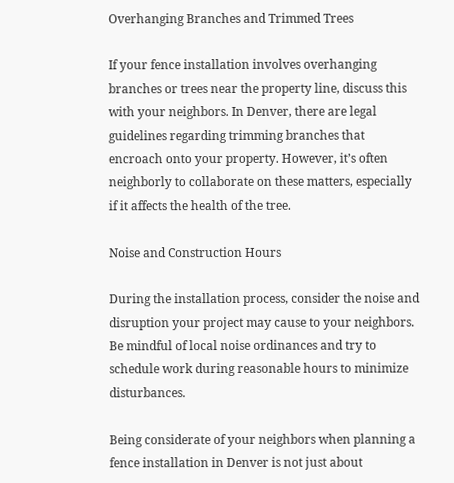Overhanging Branches and Trimmed Trees

If your fence installation involves overhanging branches or trees near the property line, discuss this with your neighbors. In Denver, there are legal guidelines regarding trimming branches that encroach onto your property. However, it’s often neighborly to collaborate on these matters, especially if it affects the health of the tree.

Noise and Construction Hours

During the installation process, consider the noise and disruption your project may cause to your neighbors. Be mindful of local noise ordinances and try to schedule work during reasonable hours to minimize disturbances.

Being considerate of your neighbors when planning a fence installation in Denver is not just about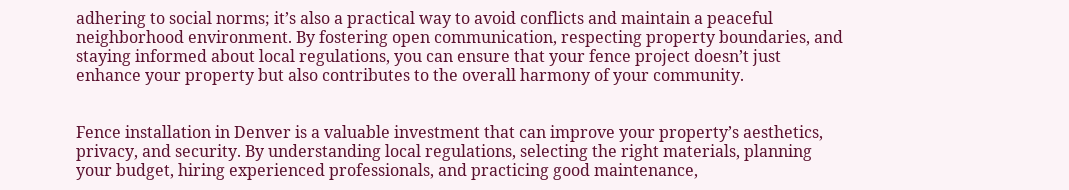adhering to social norms; it’s also a practical way to avoid conflicts and maintain a peaceful neighborhood environment. By fostering open communication, respecting property boundaries, and staying informed about local regulations, you can ensure that your fence project doesn’t just enhance your property but also contributes to the overall harmony of your community.


Fence installation in Denver is a valuable investment that can improve your property’s aesthetics, privacy, and security. By understanding local regulations, selecting the right materials, planning your budget, hiring experienced professionals, and practicing good maintenance,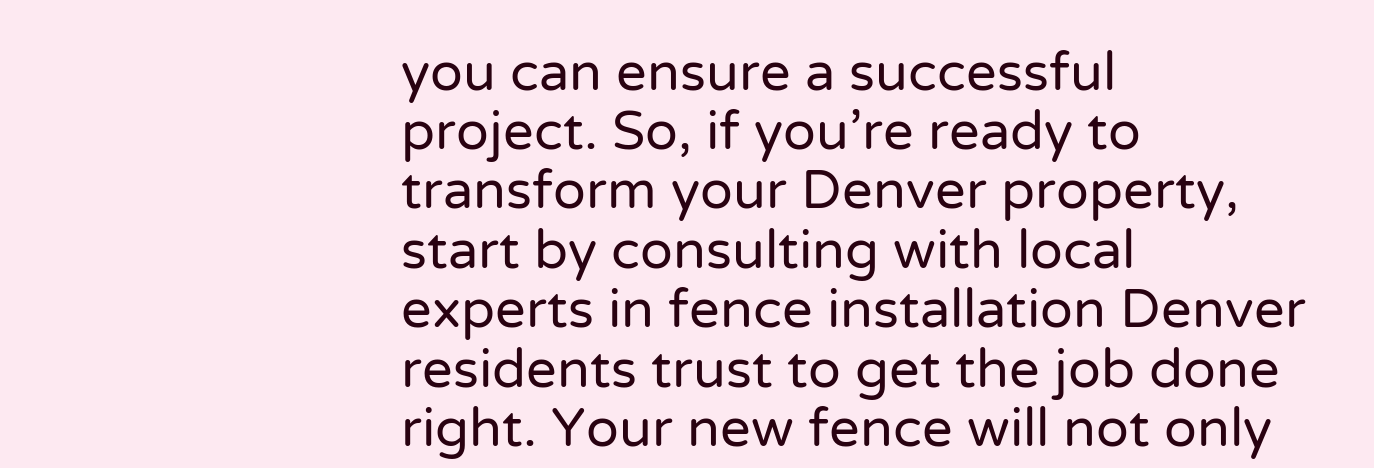you can ensure a successful project. So, if you’re ready to transform your Denver property, start by consulting with local experts in fence installation Denver residents trust to get the job done right. Your new fence will not only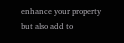enhance your property but also add to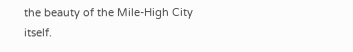the beauty of the Mile-High City itself.